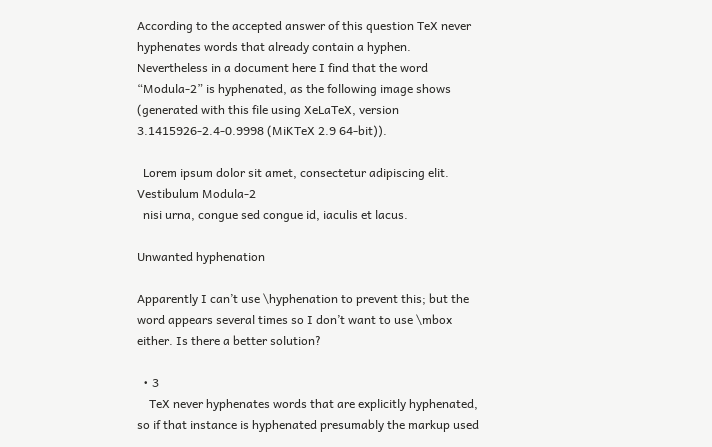According to the accepted answer of this question TeX never hyphenates words that already contain a hyphen. Nevertheless in a document here I find that the word “Modula-2” is hyphenated, as the following image shows (generated with this file using XeLaTeX, version 3.1415926-2.4-0.9998 (MiKTeX 2.9 64-bit)).

  Lorem ipsum dolor sit amet, consectetur adipiscing elit. Vestibulum Modula-2
  nisi urna, congue sed congue id, iaculis et lacus.

Unwanted hyphenation

Apparently I can’t use \hyphenation to prevent this; but the word appears several times so I don’t want to use \mbox either. Is there a better solution?

  • 3
    TeX never hyphenates words that are explicitly hyphenated, so if that instance is hyphenated presumably the markup used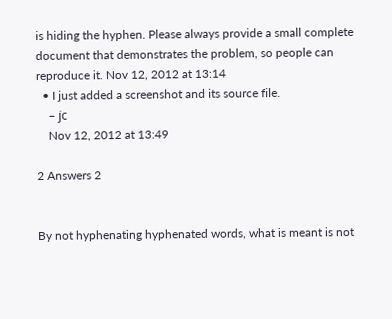is hiding the hyphen. Please always provide a small complete document that demonstrates the problem, so people can reproduce it. Nov 12, 2012 at 13:14
  • I just added a screenshot and its source file.
    – ȷ̇c
    Nov 12, 2012 at 13:49

2 Answers 2


By not hyphenating hyphenated words, what is meant is not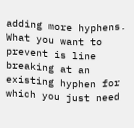adding more hyphens. What you want to prevent is line breaking at an existing hyphen for which you just need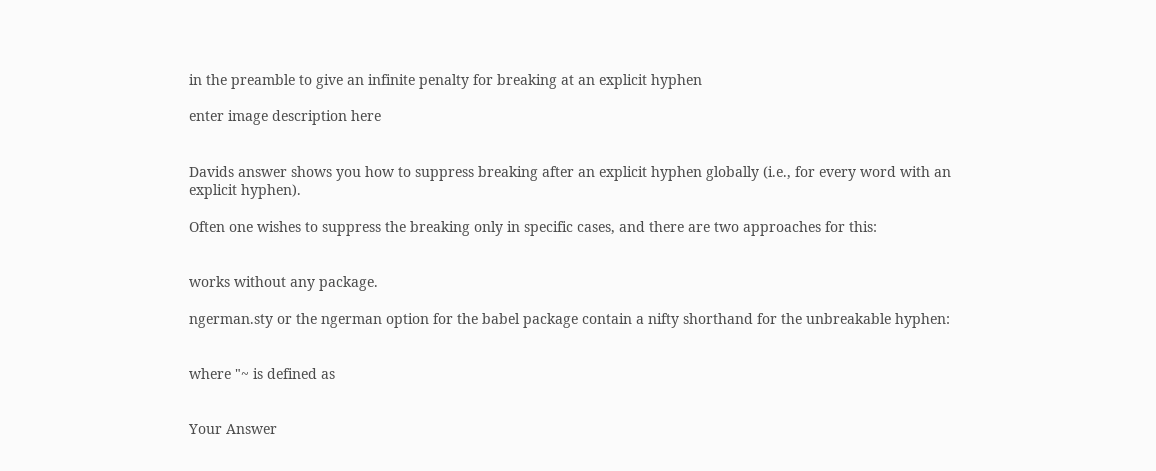in the preamble to give an infinite penalty for breaking at an explicit hyphen

enter image description here


Davids answer shows you how to suppress breaking after an explicit hyphen globally (i.e., for every word with an explicit hyphen).

Often one wishes to suppress the breaking only in specific cases, and there are two approaches for this:


works without any package.

ngerman.sty or the ngerman option for the babel package contain a nifty shorthand for the unbreakable hyphen:


where "~ is defined as


Your Answer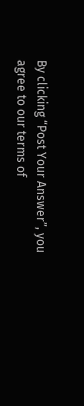By clicking “Post Your Answer”, you agree to our terms of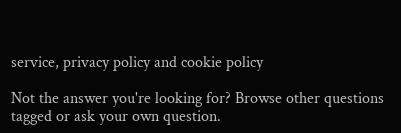service, privacy policy and cookie policy

Not the answer you're looking for? Browse other questions tagged or ask your own question.